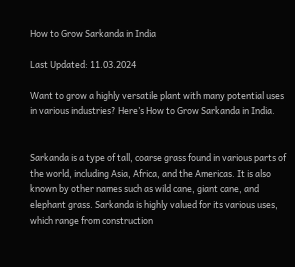How to Grow Sarkanda in India

Last Updated: 11.03.2024

Want to grow a highly versatile plant with many potential uses in various industries? Here’s How to Grow Sarkanda in India.


Sarkanda is a type of tall, coarse grass found in various parts of the world, including Asia, Africa, and the Americas. It is also known by other names such as wild cane, giant cane, and elephant grass. Sarkanda is highly valued for its various uses, which range from construction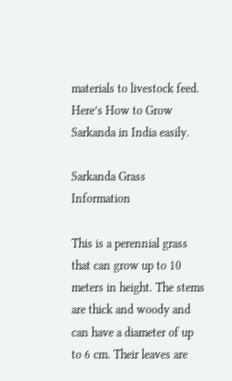materials to livestock feed. Here’s How to Grow Sarkanda in India easily.

Sarkanda Grass Information

This is a perennial grass that can grow up to 10 meters in height. The stems are thick and woody and can have a diameter of up to 6 cm. Their leaves are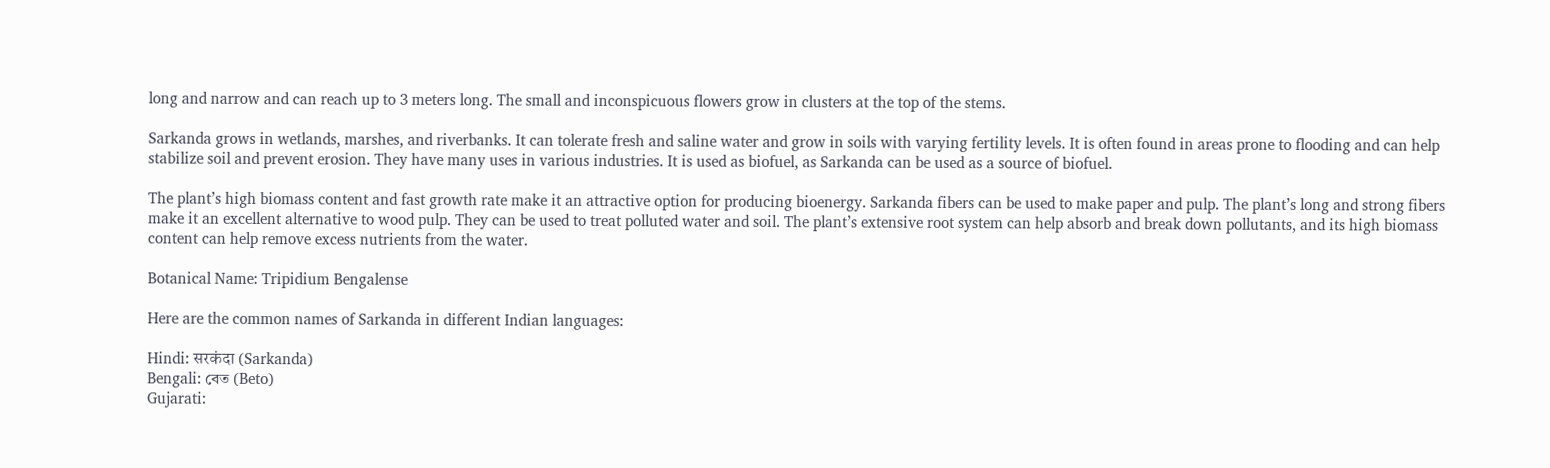long and narrow and can reach up to 3 meters long. The small and inconspicuous flowers grow in clusters at the top of the stems.

Sarkanda grows in wetlands, marshes, and riverbanks. It can tolerate fresh and saline water and grow in soils with varying fertility levels. It is often found in areas prone to flooding and can help stabilize soil and prevent erosion. They have many uses in various industries. It is used as biofuel, as Sarkanda can be used as a source of biofuel.

The plant’s high biomass content and fast growth rate make it an attractive option for producing bioenergy. Sarkanda fibers can be used to make paper and pulp. The plant’s long and strong fibers make it an excellent alternative to wood pulp. They can be used to treat polluted water and soil. The plant’s extensive root system can help absorb and break down pollutants, and its high biomass content can help remove excess nutrients from the water.

Botanical Name: Tripidium Bengalense

Here are the common names of Sarkanda in different Indian languages:

Hindi: सरकंदा (Sarkanda)
Bengali: বেত (Beto)
Gujarati: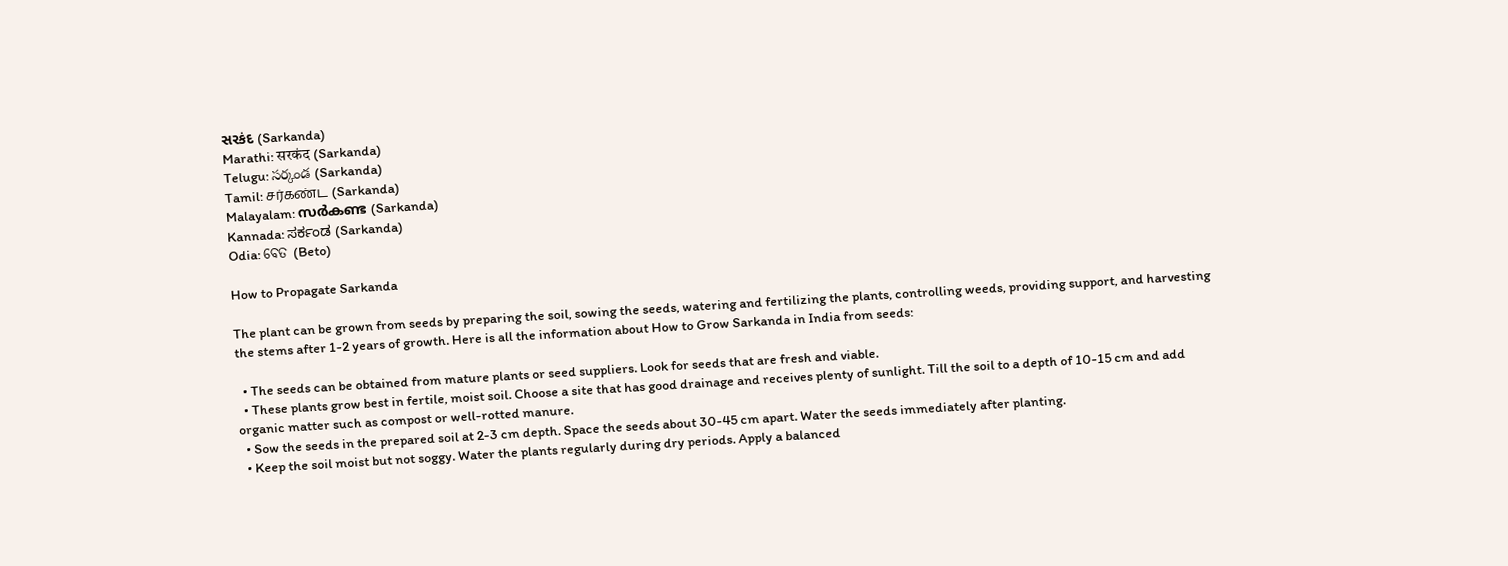સરકંદ (Sarkanda)
Marathi: सरकंद (Sarkanda)
Telugu: సర్కండ (Sarkanda)
Tamil: சர்கண்ட (Sarkanda)
Malayalam: സർകണ്ട (Sarkanda)
Kannada: ಸರ್ಕಂಡ (Sarkanda)
Odia: ବେତ (Beto)

How to Propagate Sarkanda

The plant can be grown from seeds by preparing the soil, sowing the seeds, watering and fertilizing the plants, controlling weeds, providing support, and harvesting the stems after 1-2 years of growth. Here is all the information about How to Grow Sarkanda in India from seeds:

  • The seeds can be obtained from mature plants or seed suppliers. Look for seeds that are fresh and viable.
  • These plants grow best in fertile, moist soil. Choose a site that has good drainage and receives plenty of sunlight. Till the soil to a depth of 10-15 cm and add organic matter such as compost or well-rotted manure.
  • Sow the seeds in the prepared soil at 2-3 cm depth. Space the seeds about 30-45 cm apart. Water the seeds immediately after planting.
  • Keep the soil moist but not soggy. Water the plants regularly during dry periods. Apply a balanced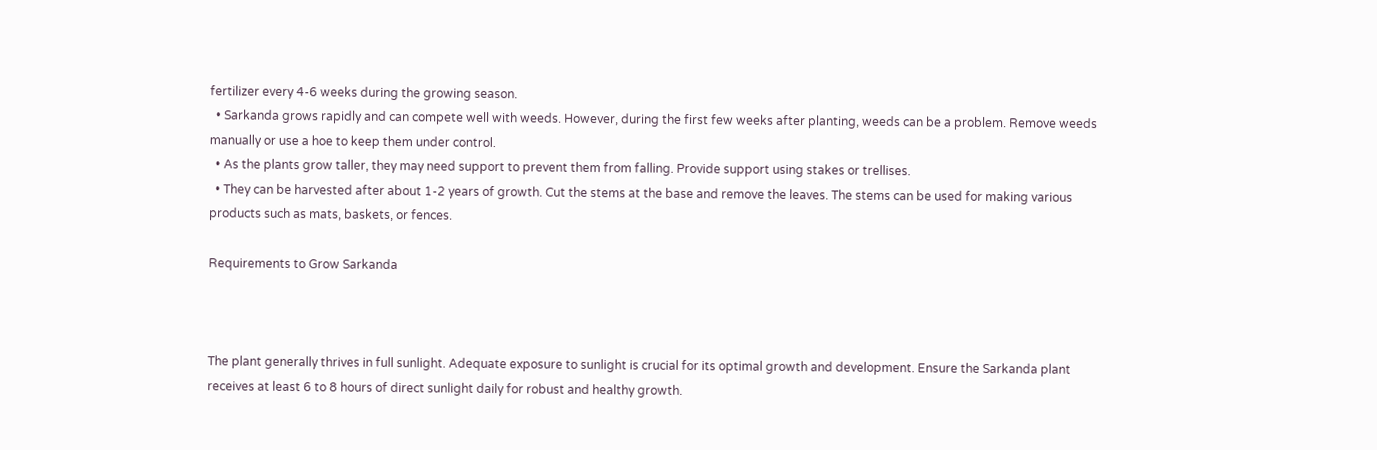fertilizer every 4-6 weeks during the growing season.
  • Sarkanda grows rapidly and can compete well with weeds. However, during the first few weeks after planting, weeds can be a problem. Remove weeds manually or use a hoe to keep them under control.
  • As the plants grow taller, they may need support to prevent them from falling. Provide support using stakes or trellises.
  • They can be harvested after about 1-2 years of growth. Cut the stems at the base and remove the leaves. The stems can be used for making various products such as mats, baskets, or fences.

Requirements to Grow Sarkanda



The plant generally thrives in full sunlight. Adequate exposure to sunlight is crucial for its optimal growth and development. Ensure the Sarkanda plant receives at least 6 to 8 hours of direct sunlight daily for robust and healthy growth.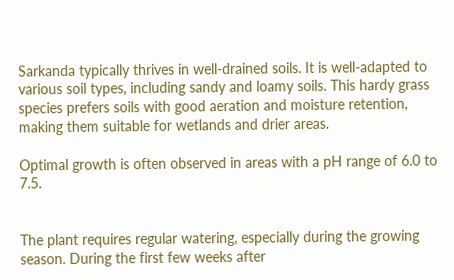Sarkanda typically thrives in well-drained soils. It is well-adapted to various soil types, including sandy and loamy soils. This hardy grass species prefers soils with good aeration and moisture retention, making them suitable for wetlands and drier areas.

Optimal growth is often observed in areas with a pH range of 6.0 to 7.5.


The plant requires regular watering, especially during the growing season. During the first few weeks after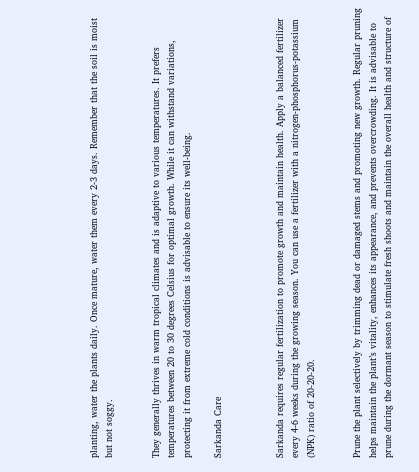planting, water the plants daily. Once mature, water them every 2-3 days. Remember that the soil is moist but not soggy.


They generally thrives in warm tropical climates and is adaptive to various temperatures. It prefers temperatures between 20 to 30 degrees Celsius for optimal growth. While it can withstand variations, protecting it from extreme cold conditions is advisable to ensure its well-being.

Sarkanda Care



Sarkanda requires regular fertilization to promote growth and maintain health. Apply a balanced fertilizer every 4-6 weeks during the growing season. You can use a fertilizer with a nitrogen-phosphorus-potassium (NPK) ratio of 20-20-20.


Prune the plant selectively by trimming dead or damaged stems and promoting new growth. Regular pruning helps maintain the plant’s vitality, enhances its appearance, and prevents overcrowding. It is advisable to prune during the dormant season to stimulate fresh shoots and maintain the overall health and structure of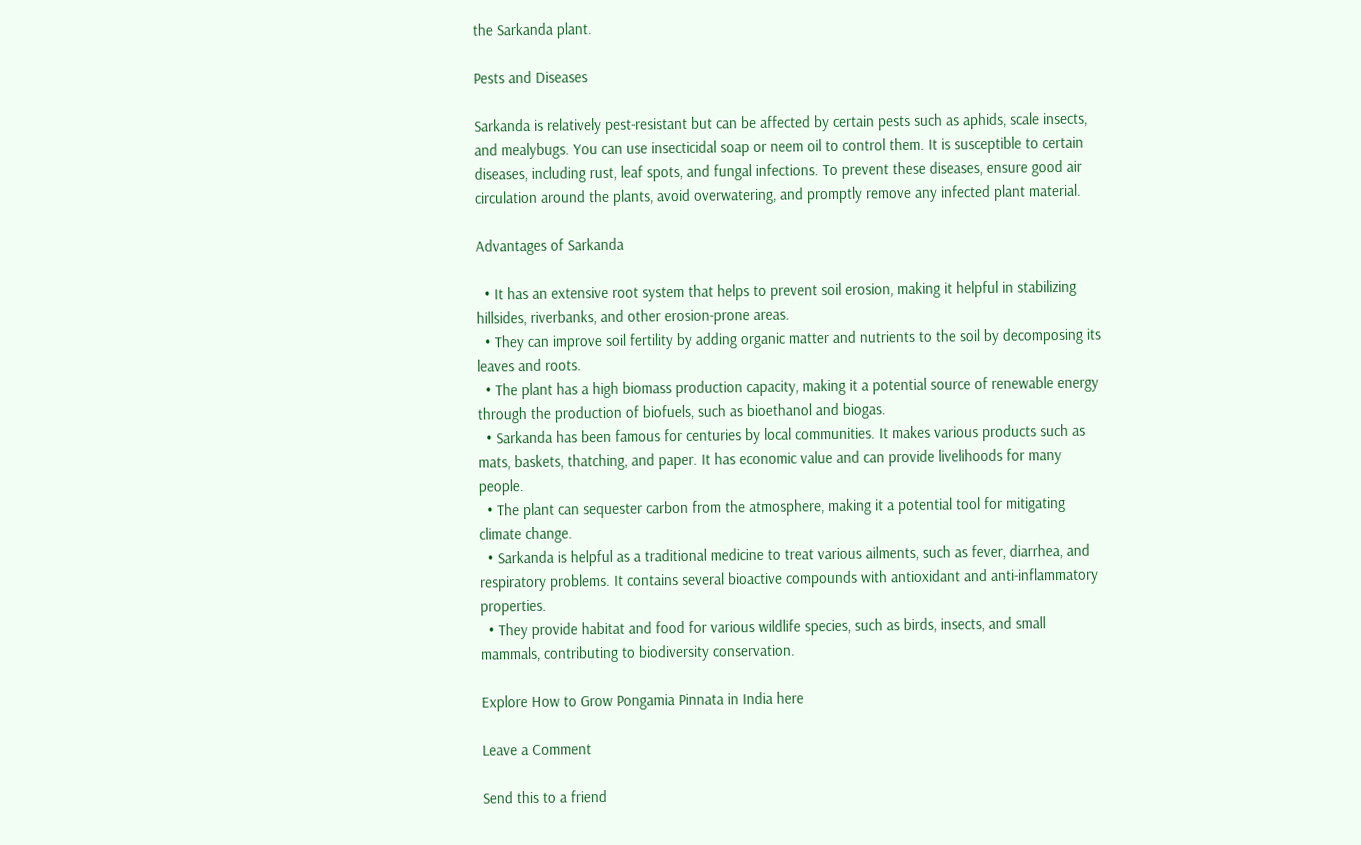the Sarkanda plant.

Pests and Diseases

Sarkanda is relatively pest-resistant but can be affected by certain pests such as aphids, scale insects, and mealybugs. You can use insecticidal soap or neem oil to control them. It is susceptible to certain diseases, including rust, leaf spots, and fungal infections. To prevent these diseases, ensure good air circulation around the plants, avoid overwatering, and promptly remove any infected plant material.

Advantages of Sarkanda

  • It has an extensive root system that helps to prevent soil erosion, making it helpful in stabilizing hillsides, riverbanks, and other erosion-prone areas.
  • They can improve soil fertility by adding organic matter and nutrients to the soil by decomposing its leaves and roots.
  • The plant has a high biomass production capacity, making it a potential source of renewable energy through the production of biofuels, such as bioethanol and biogas.
  • Sarkanda has been famous for centuries by local communities. It makes various products such as mats, baskets, thatching, and paper. It has economic value and can provide livelihoods for many people.
  • The plant can sequester carbon from the atmosphere, making it a potential tool for mitigating climate change.
  • Sarkanda is helpful as a traditional medicine to treat various ailments, such as fever, diarrhea, and respiratory problems. It contains several bioactive compounds with antioxidant and anti-inflammatory properties.
  • They provide habitat and food for various wildlife species, such as birds, insects, and small mammals, contributing to biodiversity conservation.

Explore How to Grow Pongamia Pinnata in India here

Leave a Comment

Send this to a friend